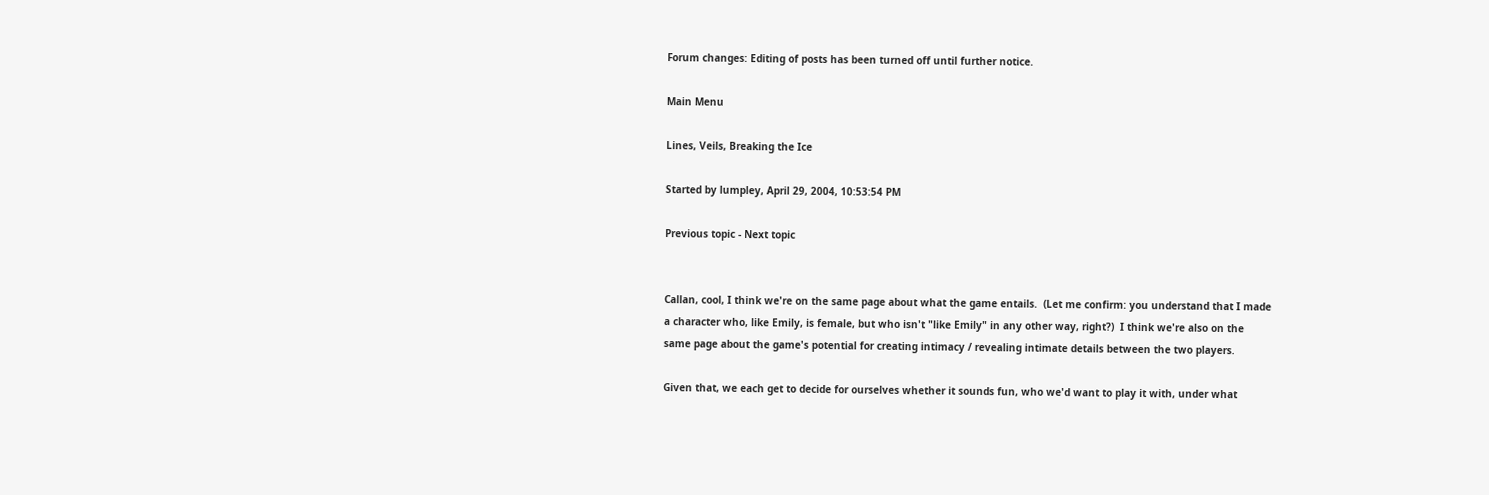Forum changes: Editing of posts has been turned off until further notice.

Main Menu

Lines, Veils, Breaking the Ice

Started by lumpley, April 29, 2004, 10:53:54 PM

Previous topic - Next topic


Callan, cool, I think we're on the same page about what the game entails.  (Let me confirm: you understand that I made a character who, like Emily, is female, but who isn't "like Emily" in any other way, right?)  I think we're also on the same page about the game's potential for creating intimacy / revealing intimate details between the two players.

Given that, we each get to decide for ourselves whether it sounds fun, who we'd want to play it with, under what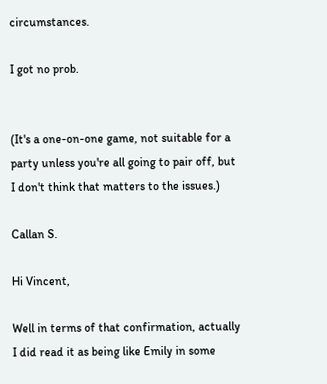circumstances.

I got no prob.


(It's a one-on-one game, not suitable for a party unless you're all going to pair off, but I don't think that matters to the issues.)

Callan S.

Hi Vincent,

Well in terms of that confirmation, actually I did read it as being like Emily in some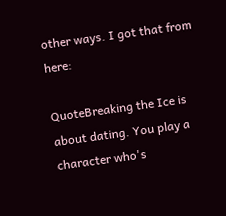other ways. I got that from here:

QuoteBreaking the Ice is about dating. You play a character who's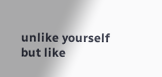unlike yourself but like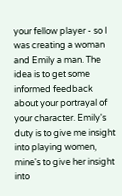your fellow player - so I was creating a woman and Emily a man. The idea is to get some informed feedback about your portrayal of your character. Emily's duty is to give me insight into playing women, mine's to give her insight into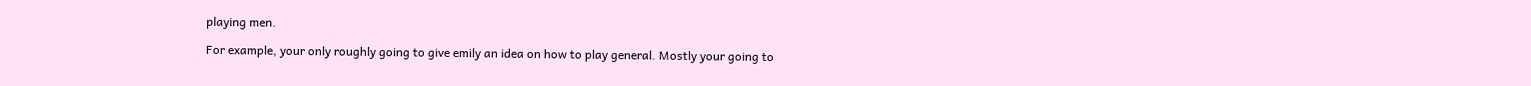playing men.

For example, your only roughly going to give emily an idea on how to play general. Mostly your going to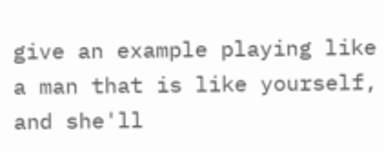give an example playing like a man that is like yourself, and she'll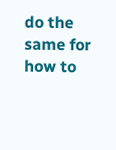do the same for how to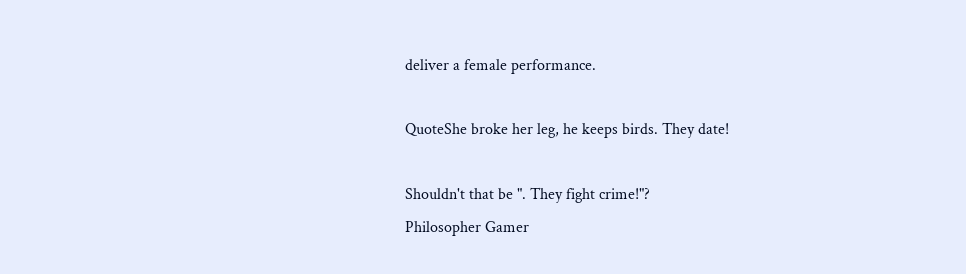deliver a female performance.

QuoteShe broke her leg, he keeps birds. They date!

Shouldn't that be ". They fight crime!"?
Philosopher Gamer